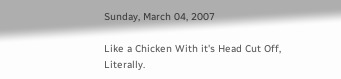Sunday, March 04, 2007

Like a Chicken With it's Head Cut Off, Literally.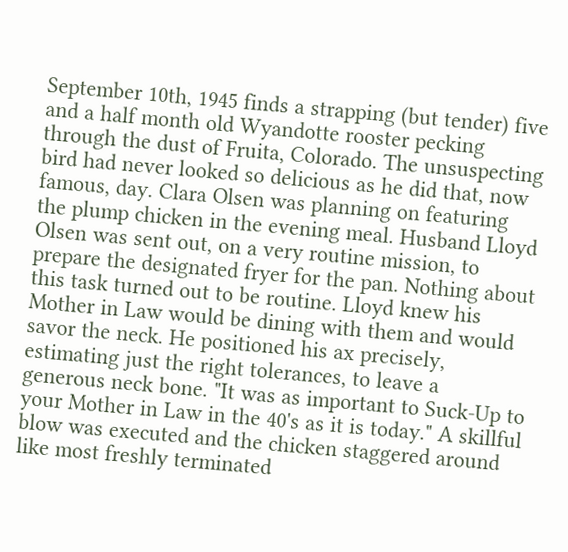September 10th, 1945 finds a strapping (but tender) five and a half month old Wyandotte rooster pecking through the dust of Fruita, Colorado. The unsuspecting bird had never looked so delicious as he did that, now famous, day. Clara Olsen was planning on featuring the plump chicken in the evening meal. Husband Lloyd Olsen was sent out, on a very routine mission, to prepare the designated fryer for the pan. Nothing about this task turned out to be routine. Lloyd knew his Mother in Law would be dining with them and would savor the neck. He positioned his ax precisely, estimating just the right tolerances, to leave a generous neck bone. "It was as important to Suck-Up to your Mother in Law in the 40's as it is today." A skillful blow was executed and the chicken staggered around like most freshly terminated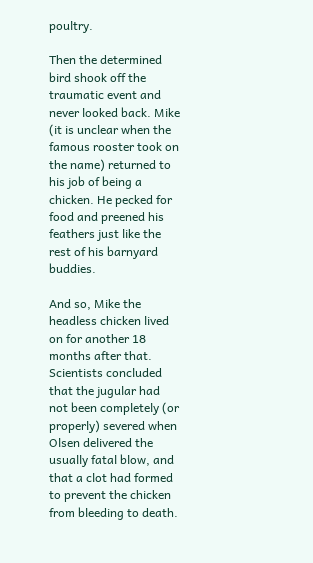poultry.

Then the determined bird shook off the traumatic event and never looked back. Mike (it is unclear when the famous rooster took on the name) returned to his job of being a chicken. He pecked for food and preened his feathers just like the rest of his barnyard buddies.

And so, Mike the headless chicken lived on for another 18 months after that. Scientists concluded that the jugular had not been completely (or properly) severed when Olsen delivered the usually fatal blow, and that a clot had formed to prevent the chicken from bleeding to death.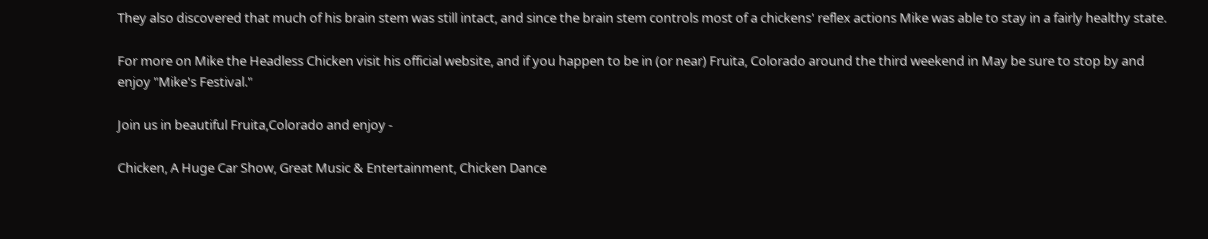They also discovered that much of his brain stem was still intact, and since the brain stem controls most of a chickens' reflex actions Mike was able to stay in a fairly healthy state.

For more on Mike the Headless Chicken visit his official website, and if you happen to be in (or near) Fruita, Colorado around the third weekend in May be sure to stop by and enjoy "Mike's Festival."

Join us in beautiful Fruita,Colorado and enjoy -

Chicken, A Huge Car Show, Great Music & Entertainment, Chicken Dance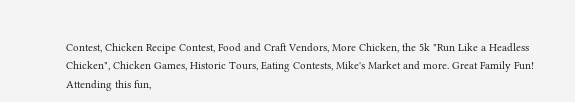Contest, Chicken Recipe Contest, Food and Craft Vendors, More Chicken, the 5k "Run Like a Headless Chicken", Chicken Games, Historic Tours, Eating Contests, Mike's Market and more. Great Family Fun! Attending this fun,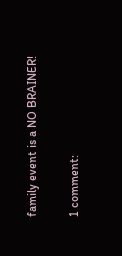family event is a NO BRAINER!

1 comment: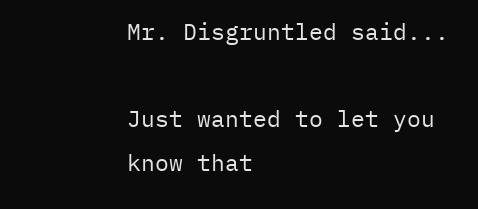Mr. Disgruntled said...

Just wanted to let you know that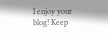I enjoy your blog! Keep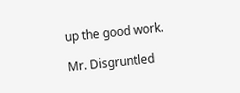up the good work.

Mr. Disgruntled